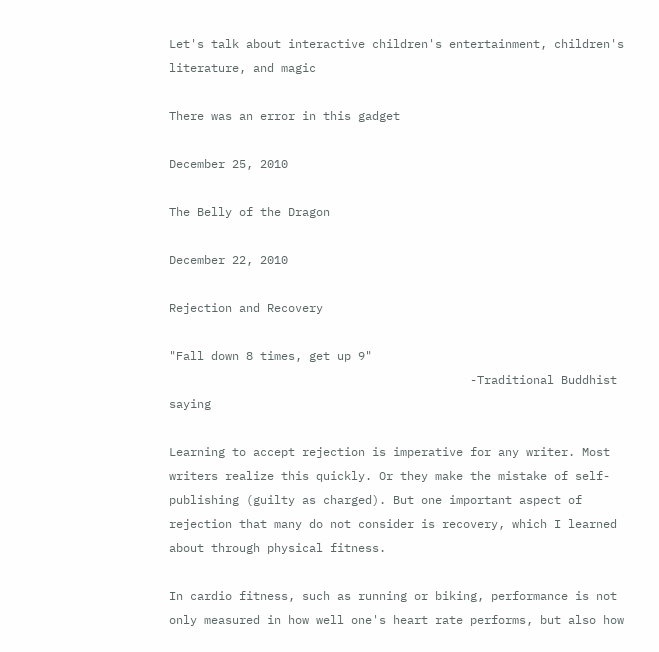Let's talk about interactive children's entertainment, children's literature, and magic

There was an error in this gadget

December 25, 2010

The Belly of the Dragon

December 22, 2010

Rejection and Recovery

"Fall down 8 times, get up 9"
                                           -Traditional Buddhist saying

Learning to accept rejection is imperative for any writer. Most writers realize this quickly. Or they make the mistake of self-publishing (guilty as charged). But one important aspect of rejection that many do not consider is recovery, which I learned about through physical fitness.

In cardio fitness, such as running or biking, performance is not only measured in how well one's heart rate performs, but also how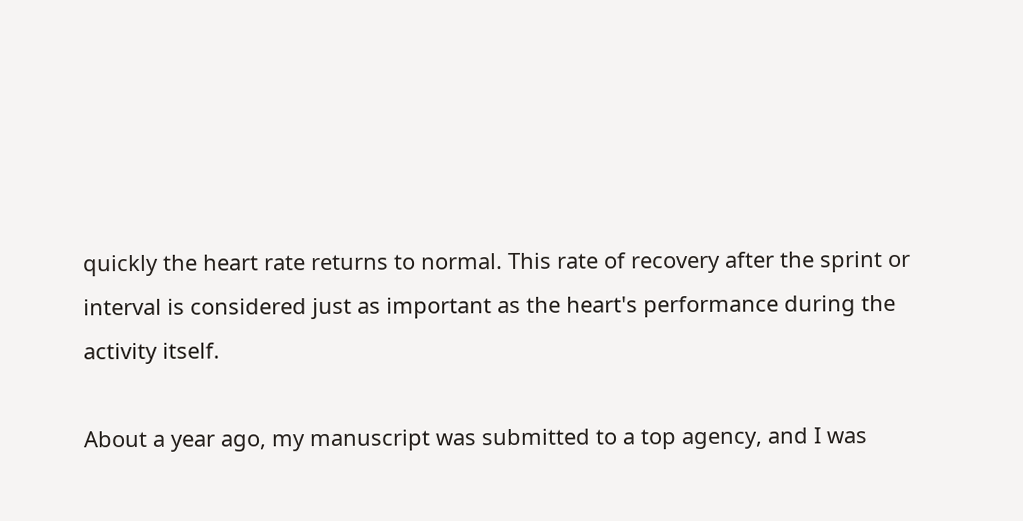quickly the heart rate returns to normal. This rate of recovery after the sprint or interval is considered just as important as the heart's performance during the activity itself.

About a year ago, my manuscript was submitted to a top agency, and I was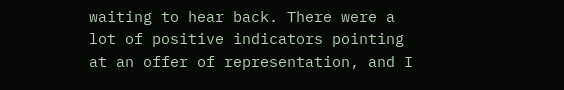waiting to hear back. There were a lot of positive indicators pointing at an offer of representation, and I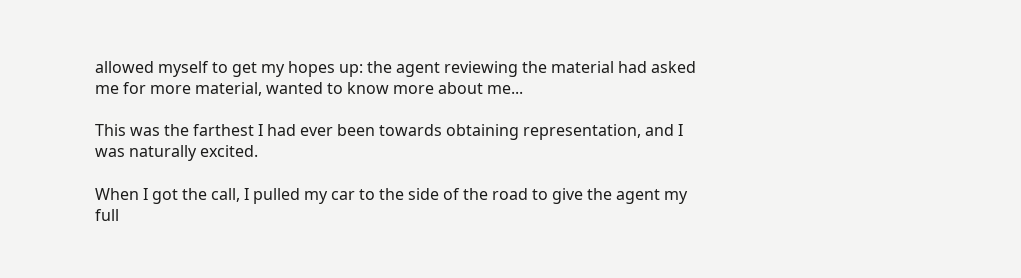allowed myself to get my hopes up: the agent reviewing the material had asked me for more material, wanted to know more about me...

This was the farthest I had ever been towards obtaining representation, and I was naturally excited.

When I got the call, I pulled my car to the side of the road to give the agent my full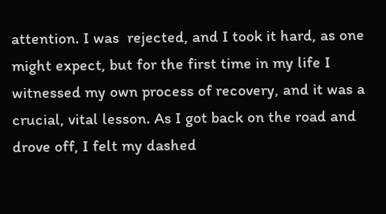attention. I was  rejected, and I took it hard, as one might expect, but for the first time in my life I witnessed my own process of recovery, and it was a crucial, vital lesson. As I got back on the road and drove off, I felt my dashed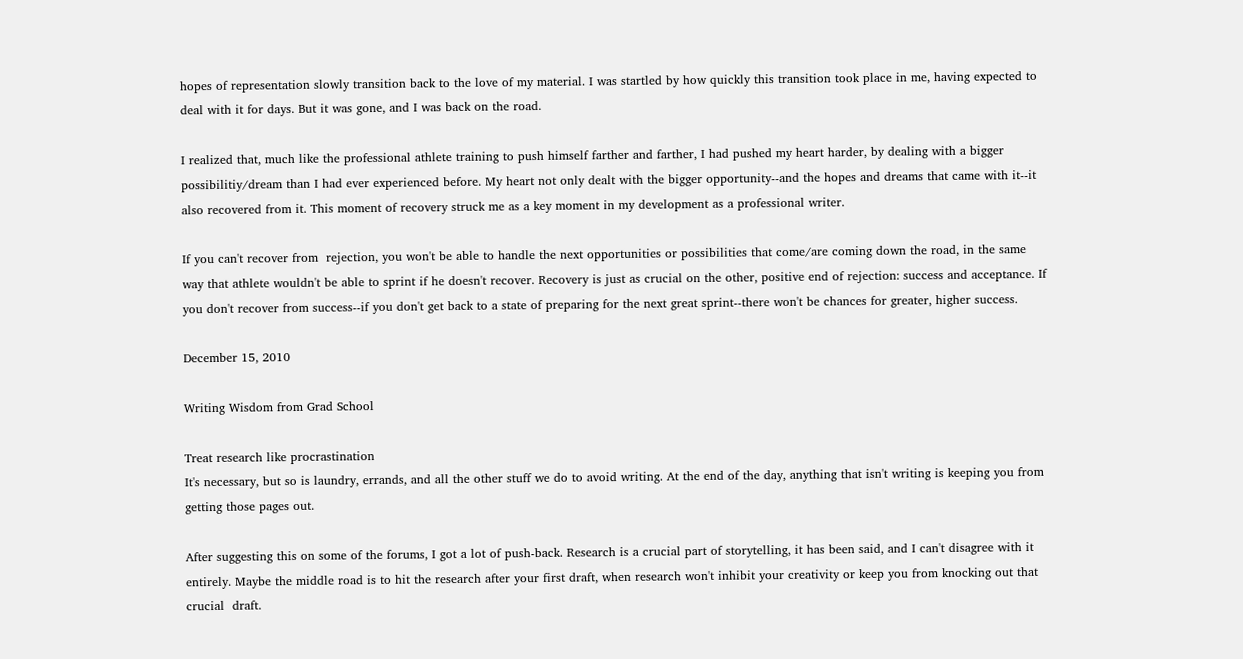hopes of representation slowly transition back to the love of my material. I was startled by how quickly this transition took place in me, having expected to deal with it for days. But it was gone, and I was back on the road.

I realized that, much like the professional athlete training to push himself farther and farther, I had pushed my heart harder, by dealing with a bigger possibilitiy/dream than I had ever experienced before. My heart not only dealt with the bigger opportunity--and the hopes and dreams that came with it--it also recovered from it. This moment of recovery struck me as a key moment in my development as a professional writer.

If you can't recover from  rejection, you won't be able to handle the next opportunities or possibilities that come/are coming down the road, in the same way that athlete wouldn't be able to sprint if he doesn't recover. Recovery is just as crucial on the other, positive end of rejection: success and acceptance. If you don't recover from success--if you don't get back to a state of preparing for the next great sprint--there won't be chances for greater, higher success.

December 15, 2010

Writing Wisdom from Grad School

Treat research like procrastination
It's necessary, but so is laundry, errands, and all the other stuff we do to avoid writing. At the end of the day, anything that isn't writing is keeping you from getting those pages out.

After suggesting this on some of the forums, I got a lot of push-back. Research is a crucial part of storytelling, it has been said, and I can't disagree with it entirely. Maybe the middle road is to hit the research after your first draft, when research won't inhibit your creativity or keep you from knocking out that crucial  draft.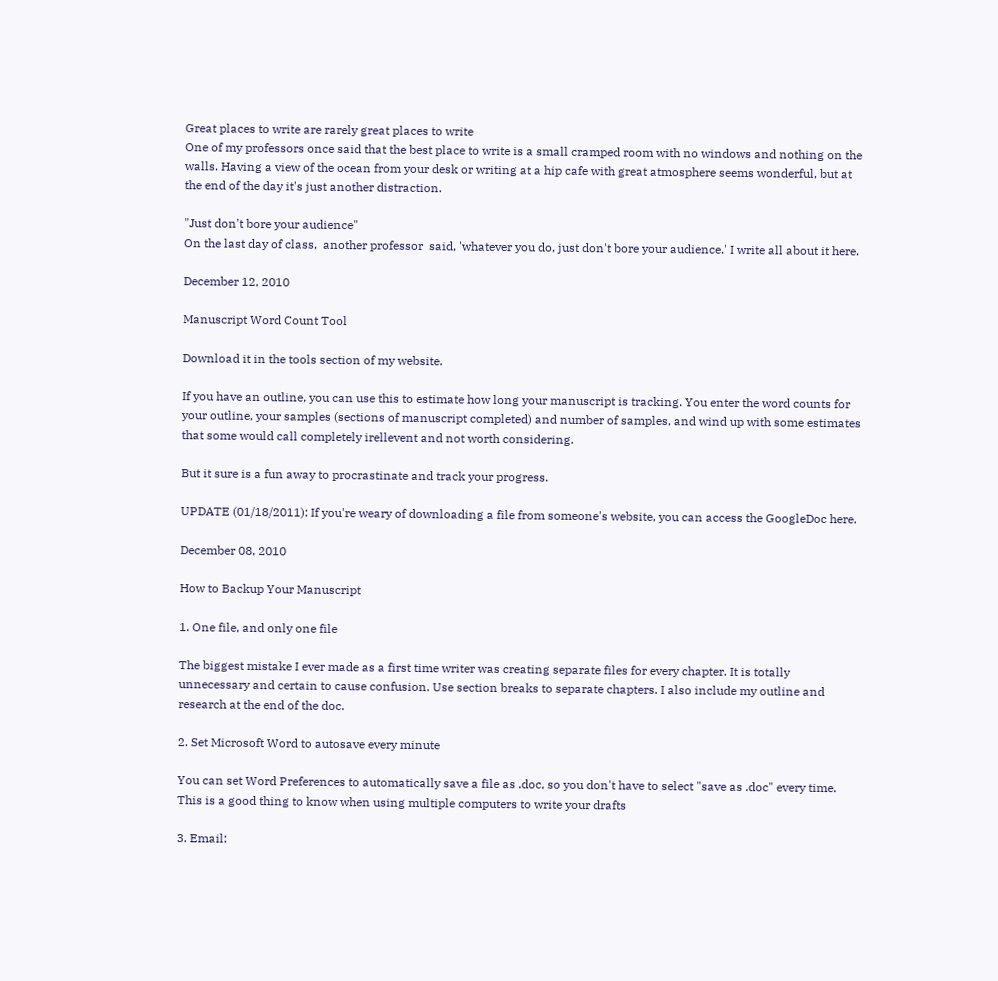Great places to write are rarely great places to write
One of my professors once said that the best place to write is a small cramped room with no windows and nothing on the walls. Having a view of the ocean from your desk or writing at a hip cafe with great atmosphere seems wonderful, but at the end of the day it's just another distraction.

"Just don't bore your audience"
On the last day of class,  another professor  said, 'whatever you do, just don't bore your audience.' I write all about it here.

December 12, 2010

Manuscript Word Count Tool

Download it in the tools section of my website.

If you have an outline, you can use this to estimate how long your manuscript is tracking. You enter the word counts for your outline, your samples (sections of manuscript completed) and number of samples, and wind up with some estimates that some would call completely irellevent and not worth considering.

But it sure is a fun away to procrastinate and track your progress.

UPDATE (01/18/2011): If you're weary of downloading a file from someone's website, you can access the GoogleDoc here.

December 08, 2010

How to Backup Your Manuscript

1. One file, and only one file

The biggest mistake I ever made as a first time writer was creating separate files for every chapter. It is totally unnecessary and certain to cause confusion. Use section breaks to separate chapters. I also include my outline and research at the end of the doc.

2. Set Microsoft Word to autosave every minute

You can set Word Preferences to automatically save a file as .doc, so you don't have to select "save as .doc" every time. This is a good thing to know when using multiple computers to write your drafts

3. Email: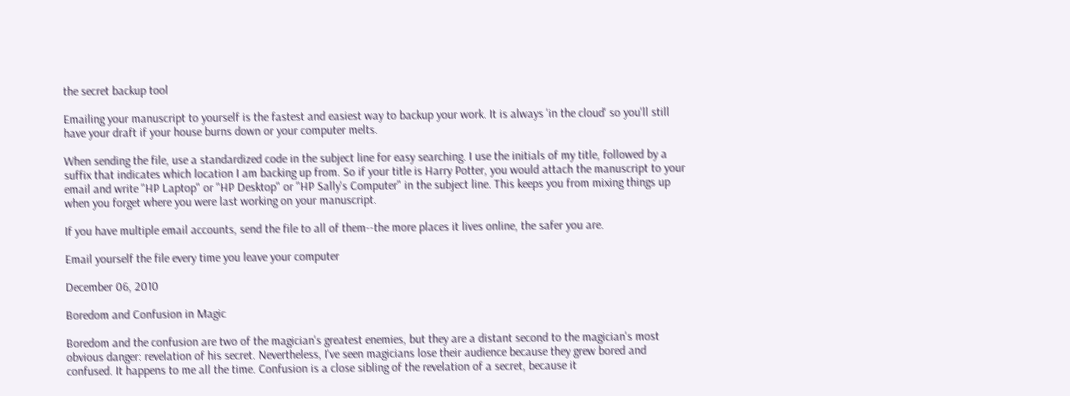the secret backup tool

Emailing your manuscript to yourself is the fastest and easiest way to backup your work. It is always 'in the cloud' so you'll still have your draft if your house burns down or your computer melts.

When sending the file, use a standardized code in the subject line for easy searching. I use the initials of my title, followed by a suffix that indicates which location I am backing up from. So if your title is Harry Potter, you would attach the manuscript to your email and write "HP Laptop" or "HP Desktop" or "HP Sally's Computer" in the subject line. This keeps you from mixing things up when you forget where you were last working on your manuscript.

If you have multiple email accounts, send the file to all of them--the more places it lives online, the safer you are.

Email yourself the file every time you leave your computer

December 06, 2010

Boredom and Confusion in Magic

Boredom and the confusion are two of the magician's greatest enemies, but they are a distant second to the magician's most obvious danger: revelation of his secret. Nevertheless, I've seen magicians lose their audience because they grew bored and confused. It happens to me all the time. Confusion is a close sibling of the revelation of a secret, because it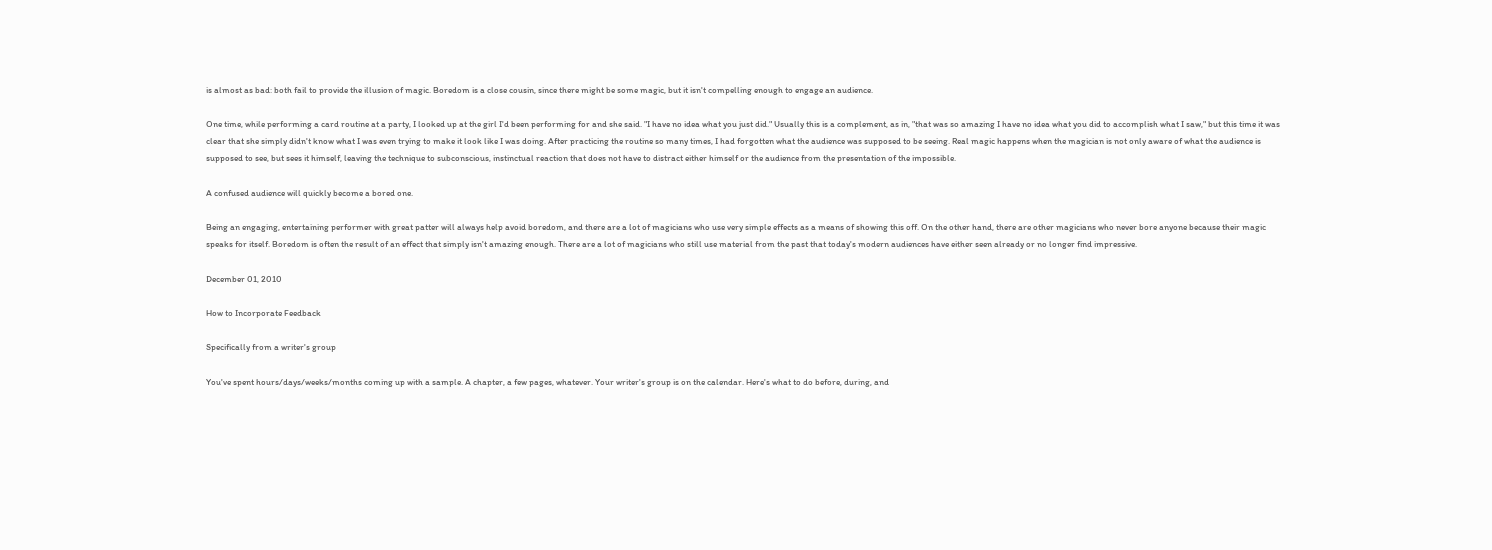is almost as bad: both fail to provide the illusion of magic. Boredom is a close cousin, since there might be some magic, but it isn't compelling enough to engage an audience.

One time, while performing a card routine at a party, I looked up at the girl I'd been performing for and she said. "I have no idea what you just did." Usually this is a complement, as in, "that was so amazing I have no idea what you did to accomplish what I saw," but this time it was clear that she simply didn't know what I was even trying to make it look like I was doing. After practicing the routine so many times, I had forgotten what the audience was supposed to be seeing. Real magic happens when the magician is not only aware of what the audience is supposed to see, but sees it himself, leaving the technique to subconscious, instinctual reaction that does not have to distract either himself or the audience from the presentation of the impossible.

A confused audience will quickly become a bored one.

Being an engaging, entertaining performer with great patter will always help avoid boredom, and there are a lot of magicians who use very simple effects as a means of showing this off. On the other hand, there are other magicians who never bore anyone because their magic speaks for itself. Boredom is often the result of an effect that simply isn't amazing enough. There are a lot of magicians who still use material from the past that today's modern audiences have either seen already or no longer find impressive.

December 01, 2010

How to Incorporate Feedback

Specifically from a writer's group

You've spent hours/days/weeks/months coming up with a sample. A chapter, a few pages, whatever. Your writer's group is on the calendar. Here's what to do before, during, and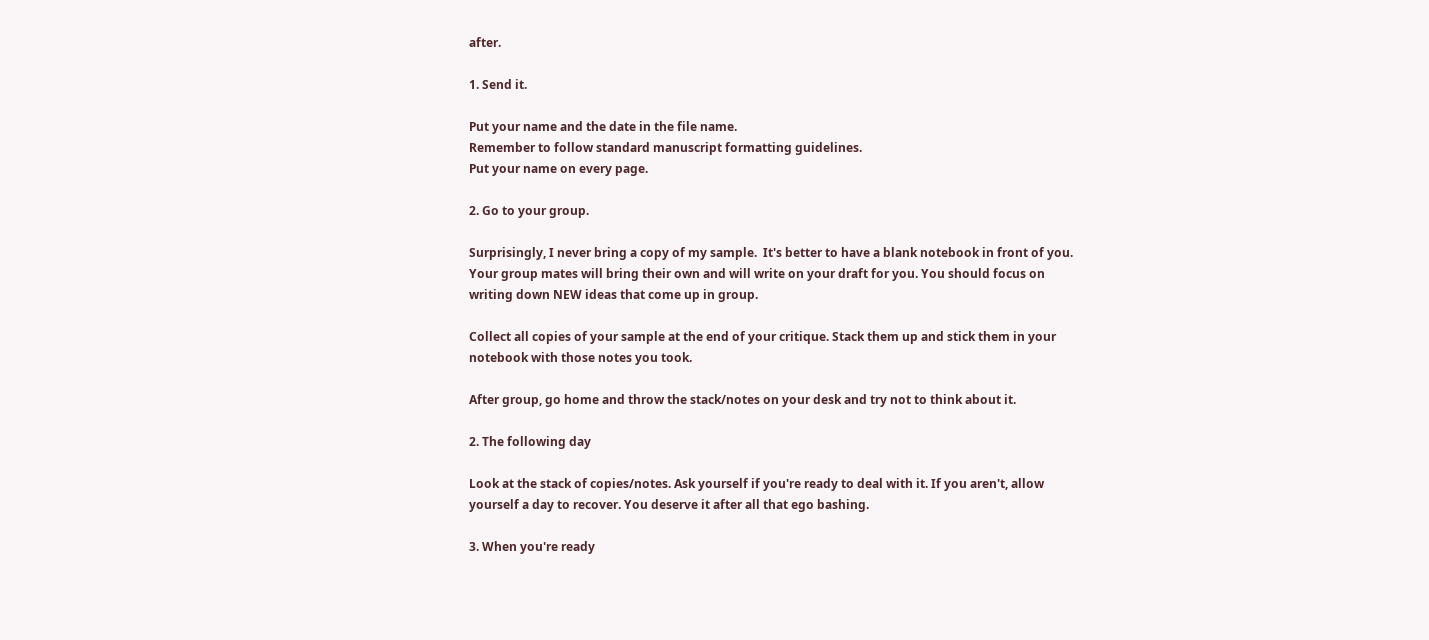after.

1. Send it.

Put your name and the date in the file name.
Remember to follow standard manuscript formatting guidelines.
Put your name on every page.

2. Go to your group.

Surprisingly, I never bring a copy of my sample.  It's better to have a blank notebook in front of you. Your group mates will bring their own and will write on your draft for you. You should focus on writing down NEW ideas that come up in group.

Collect all copies of your sample at the end of your critique. Stack them up and stick them in your notebook with those notes you took.

After group, go home and throw the stack/notes on your desk and try not to think about it.

2. The following day

Look at the stack of copies/notes. Ask yourself if you're ready to deal with it. If you aren't, allow yourself a day to recover. You deserve it after all that ego bashing.

3. When you're ready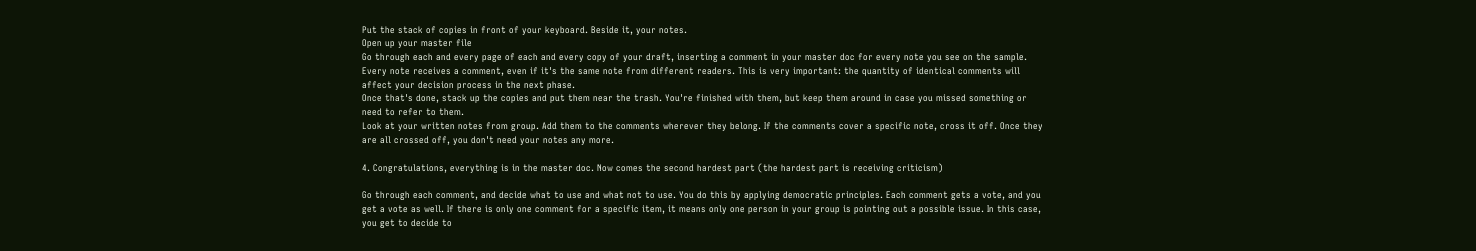Put the stack of copies in front of your keyboard. Beside it, your notes.
Open up your master file
Go through each and every page of each and every copy of your draft, inserting a comment in your master doc for every note you see on the sample. Every note receives a comment, even if it's the same note from different readers. This is very important: the quantity of identical comments will affect your decision process in the next phase.
Once that's done, stack up the copies and put them near the trash. You're finished with them, but keep them around in case you missed something or need to refer to them.
Look at your written notes from group. Add them to the comments wherever they belong. If the comments cover a specific note, cross it off. Once they are all crossed off, you don't need your notes any more.

4. Congratulations, everything is in the master doc. Now comes the second hardest part (the hardest part is receiving criticism)

Go through each comment, and decide what to use and what not to use. You do this by applying democratic principles. Each comment gets a vote, and you get a vote as well. If there is only one comment for a specific item, it means only one person in your group is pointing out a possible issue. In this case, you get to decide to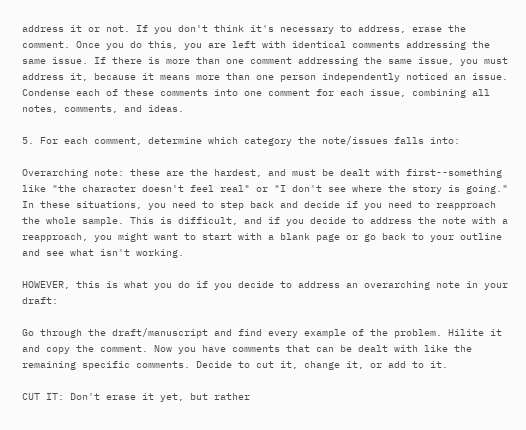address it or not. If you don't think it's necessary to address, erase the comment. Once you do this, you are left with identical comments addressing the same issue. If there is more than one comment addressing the same issue, you must address it, because it means more than one person independently noticed an issue. Condense each of these comments into one comment for each issue, combining all notes, comments, and ideas.

5. For each comment, determine which category the note/issues falls into:

Overarching note: these are the hardest, and must be dealt with first--something like "the character doesn't feel real" or "I don't see where the story is going." In these situations, you need to step back and decide if you need to reapproach the whole sample. This is difficult, and if you decide to address the note with a reapproach, you might want to start with a blank page or go back to your outline and see what isn't working.

HOWEVER, this is what you do if you decide to address an overarching note in your draft:

Go through the draft/manuscript and find every example of the problem. Hilite it and copy the comment. Now you have comments that can be dealt with like the remaining specific comments. Decide to cut it, change it, or add to it.

CUT IT: Don't erase it yet, but rather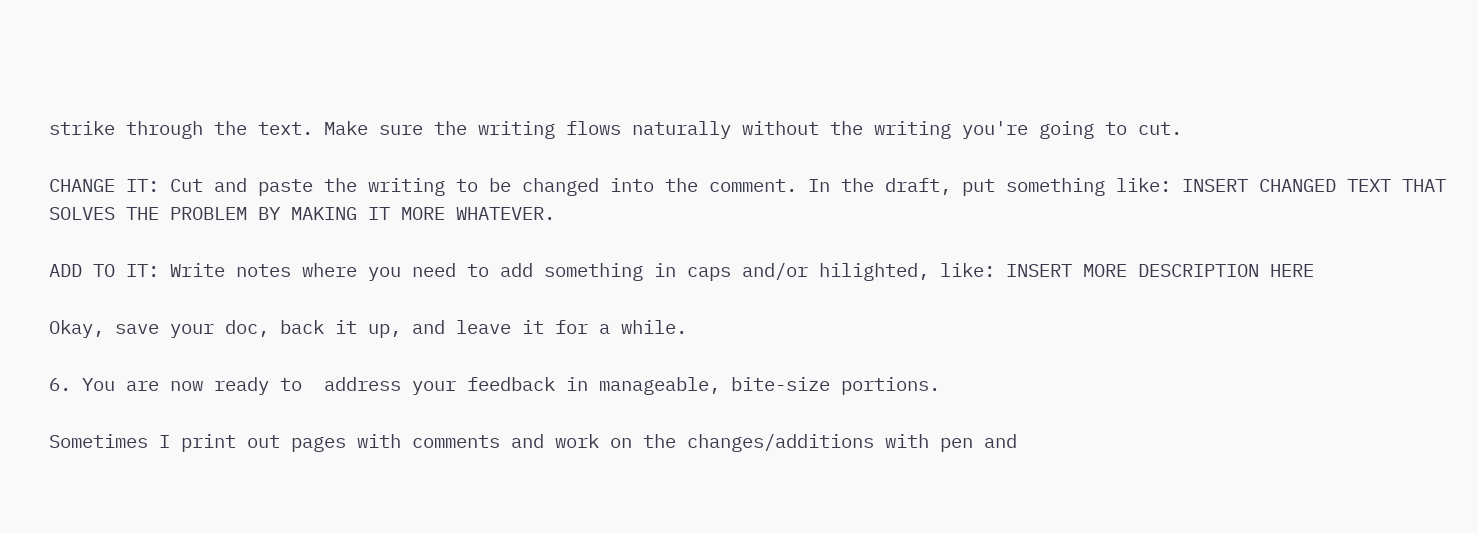strike through the text. Make sure the writing flows naturally without the writing you're going to cut.

CHANGE IT: Cut and paste the writing to be changed into the comment. In the draft, put something like: INSERT CHANGED TEXT THAT SOLVES THE PROBLEM BY MAKING IT MORE WHATEVER.

ADD TO IT: Write notes where you need to add something in caps and/or hilighted, like: INSERT MORE DESCRIPTION HERE

Okay, save your doc, back it up, and leave it for a while.

6. You are now ready to  address your feedback in manageable, bite-size portions.

Sometimes I print out pages with comments and work on the changes/additions with pen and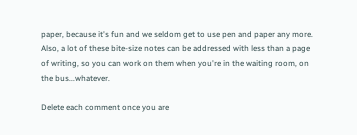paper, because it's fun and we seldom get to use pen and paper any more. Also, a lot of these bite-size notes can be addressed with less than a page of writing, so you can work on them when you're in the waiting room, on the bus...whatever.

Delete each comment once you are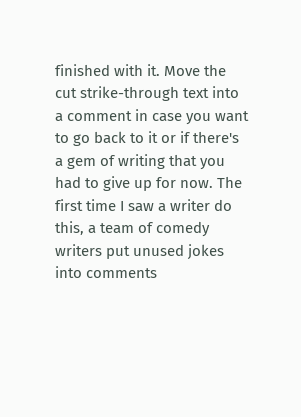finished with it. Move the cut strike-through text into a comment in case you want to go back to it or if there's  a gem of writing that you had to give up for now. The first time I saw a writer do this, a team of comedy writers put unused jokes into comments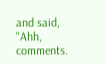and said, "Ahh, comments.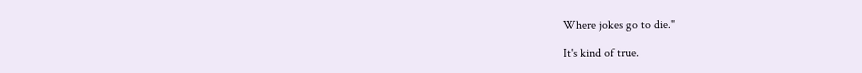Where jokes go to die."

It's kind of true.